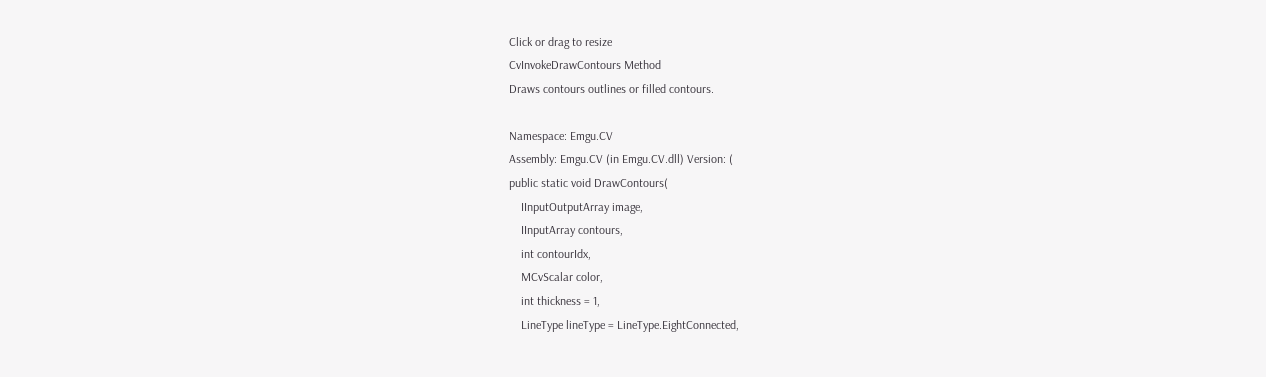Click or drag to resize
CvInvokeDrawContours Method
Draws contours outlines or filled contours.

Namespace: Emgu.CV
Assembly: Emgu.CV (in Emgu.CV.dll) Version: (
public static void DrawContours(
    IInputOutputArray image,
    IInputArray contours,
    int contourIdx,
    MCvScalar color,
    int thickness = 1,
    LineType lineType = LineType.EightConnected,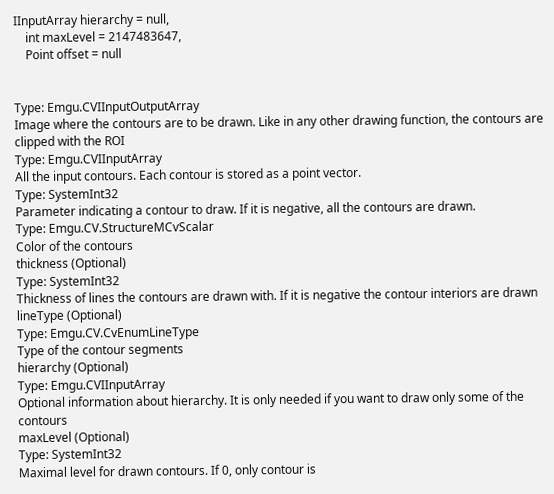IInputArray hierarchy = null,
    int maxLevel = 2147483647,
    Point offset = null


Type: Emgu.CVIInputOutputArray
Image where the contours are to be drawn. Like in any other drawing function, the contours are clipped with the ROI
Type: Emgu.CVIInputArray
All the input contours. Each contour is stored as a point vector.
Type: SystemInt32
Parameter indicating a contour to draw. If it is negative, all the contours are drawn.
Type: Emgu.CV.StructureMCvScalar
Color of the contours
thickness (Optional)
Type: SystemInt32
Thickness of lines the contours are drawn with. If it is negative the contour interiors are drawn
lineType (Optional)
Type: Emgu.CV.CvEnumLineType
Type of the contour segments
hierarchy (Optional)
Type: Emgu.CVIInputArray
Optional information about hierarchy. It is only needed if you want to draw only some of the contours
maxLevel (Optional)
Type: SystemInt32
Maximal level for drawn contours. If 0, only contour is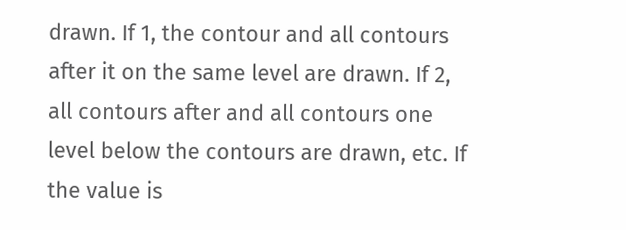drawn. If 1, the contour and all contours after it on the same level are drawn. If 2, all contours after and all contours one level below the contours are drawn, etc. If the value is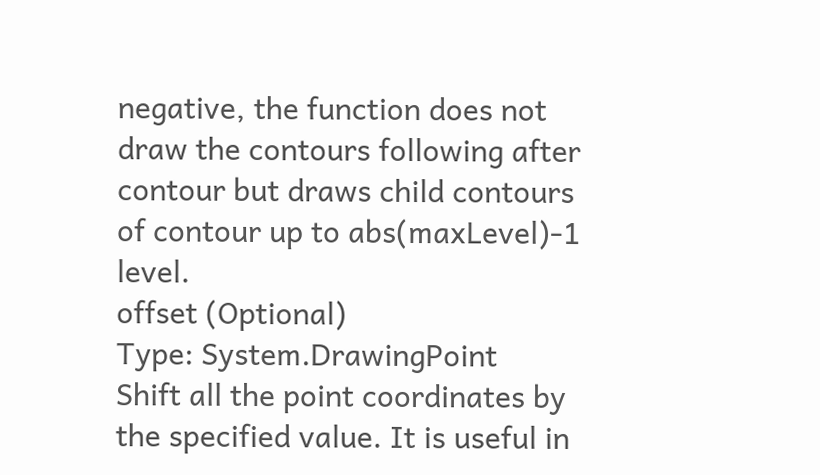negative, the function does not draw the contours following after contour but draws child contours of contour up to abs(maxLevel)-1 level.
offset (Optional)
Type: System.DrawingPoint
Shift all the point coordinates by the specified value. It is useful in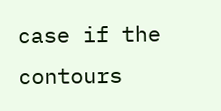case if the contours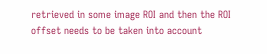retrieved in some image ROI and then the ROI offset needs to be taken into account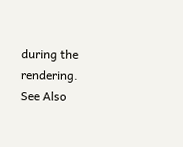during the rendering.
See Also